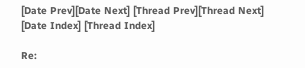[Date Prev][Date Next] [Thread Prev][Thread Next] [Date Index] [Thread Index]

Re: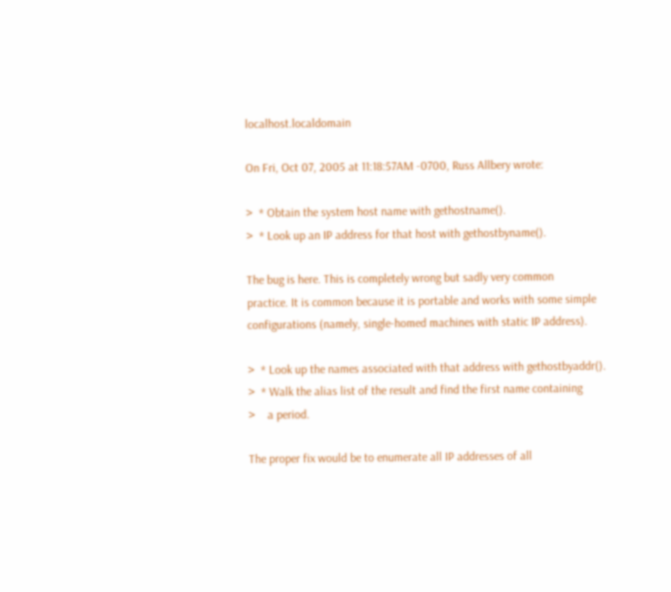localhost.localdomain

On Fri, Oct 07, 2005 at 11:18:57AM -0700, Russ Allbery wrote:

>  * Obtain the system host name with gethostname().
>  * Look up an IP address for that host with gethostbyname().

The bug is here. This is completely wrong but sadly very common
practice. It is common because it is portable and works with some simple
configurations (namely, single-homed machines with static IP address).

>  * Look up the names associated with that address with gethostbyaddr().
>  * Walk the alias list of the result and find the first name containing
>    a period.

The proper fix would be to enumerate all IP addresses of all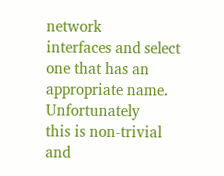network
interfaces and select one that has an appropriate name. Unfortunately
this is non-trivial and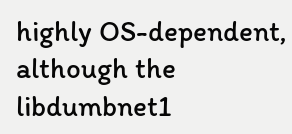highly OS-dependent, although the libdumbnet1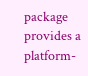package provides a platform-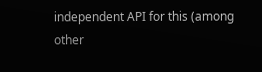independent API for this (among other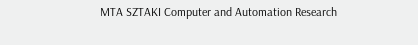MTA SZTAKI Computer and Automation Research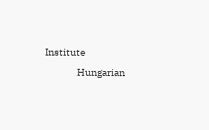Institute
                Hungarian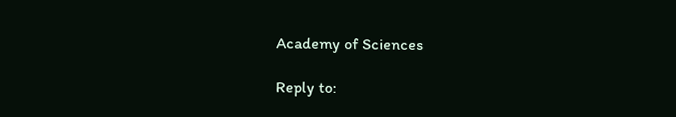Academy of Sciences

Reply to: